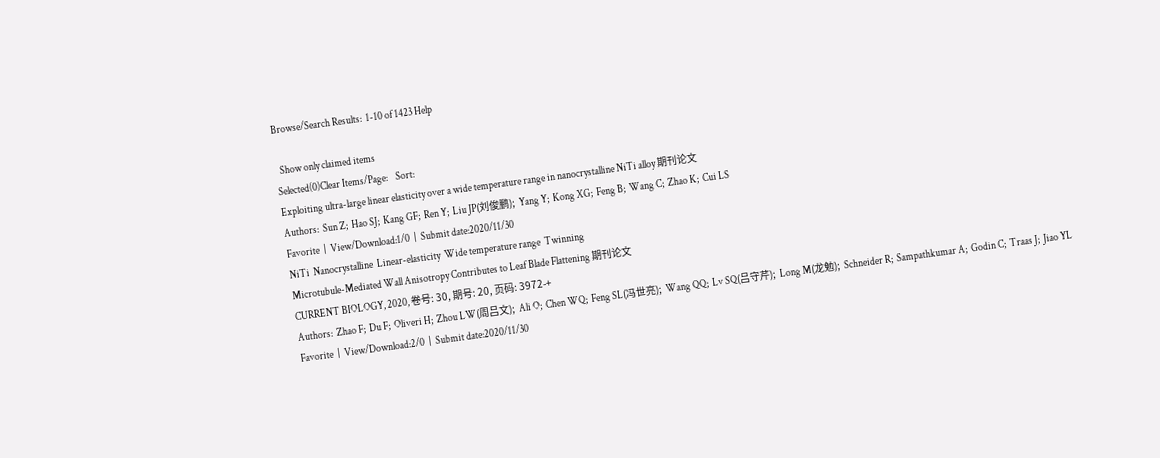Browse/Search Results:  1-10 of 1423 Help

  Show only claimed items
Selected(0)Clear Items/Page:    Sort:
Exploiting ultra-large linear elasticity over a wide temperature range in nanocrystalline NiTi alloy 期刊论文
Authors:  Sun Z;  Hao SJ;  Kang GF;  Ren Y;  Liu JP(刘俊鹏);  Yang Y;  Kong XG;  Feng B;  Wang C;  Zhao K;  Cui LS
Favorite  |  View/Download:1/0  |  Submit date:2020/11/30
NiTi  Nanocrystalline  Linear-elasticity  Wide temperature range  Twinning
Microtubule-Mediated Wall Anisotropy Contributes to Leaf Blade Flattening 期刊论文
CURRENT BIOLOGY, 2020, 卷号: 30, 期号: 20, 页码: 3972-+
Authors:  Zhao F;  Du F;  Oliveri H;  Zhou LW(周吕文);  Ali O;  Chen WQ;  Feng SL(冯世亮);  Wang QQ;  Lv SQ(吕守芹);  Long M(龙勉);  Schneider R;  Sampathkumar A;  Godin C;  Traas J;  Jiao YL
Favorite  |  View/Download:2/0  |  Submit date:2020/11/30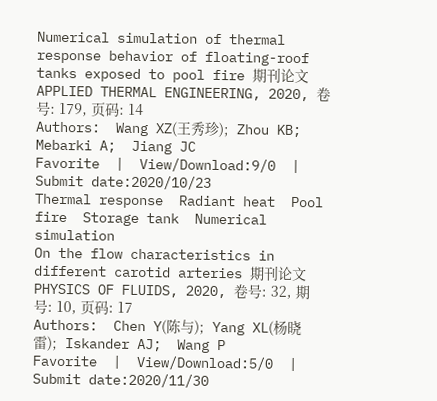Numerical simulation of thermal response behavior of floating-roof tanks exposed to pool fire 期刊论文
APPLIED THERMAL ENGINEERING, 2020, 卷号: 179, 页码: 14
Authors:  Wang XZ(王秀珍);  Zhou KB;  Mebarki A;  Jiang JC
Favorite  |  View/Download:9/0  |  Submit date:2020/10/23
Thermal response  Radiant heat  Pool fire  Storage tank  Numerical simulation
On the flow characteristics in different carotid arteries 期刊论文
PHYSICS OF FLUIDS, 2020, 卷号: 32, 期号: 10, 页码: 17
Authors:  Chen Y(陈与);  Yang XL(杨晓雷);  Iskander AJ;  Wang P
Favorite  |  View/Download:5/0  |  Submit date:2020/11/30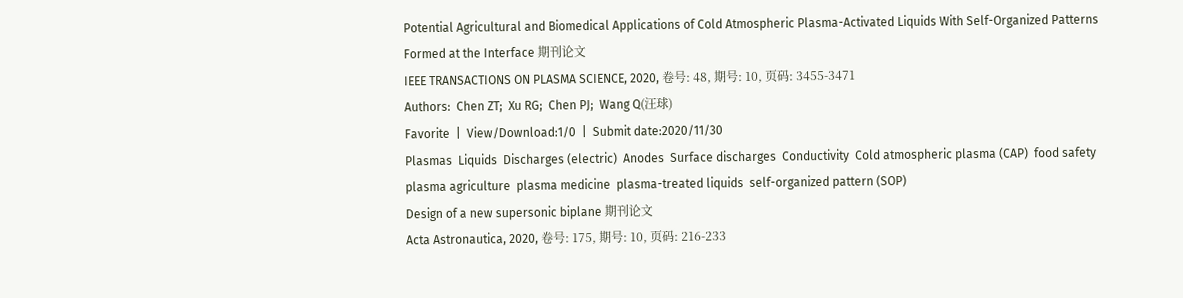Potential Agricultural and Biomedical Applications of Cold Atmospheric Plasma-Activated Liquids With Self-Organized Patterns Formed at the Interface 期刊论文
IEEE TRANSACTIONS ON PLASMA SCIENCE, 2020, 卷号: 48, 期号: 10, 页码: 3455-3471
Authors:  Chen ZT;  Xu RG;  Chen PJ;  Wang Q(汪球)
Favorite  |  View/Download:1/0  |  Submit date:2020/11/30
Plasmas  Liquids  Discharges (electric)  Anodes  Surface discharges  Conductivity  Cold atmospheric plasma (CAP)  food safety  plasma agriculture  plasma medicine  plasma-treated liquids  self-organized pattern (SOP)
Design of a new supersonic biplane 期刊论文
Acta Astronautica, 2020, 卷号: 175, 期号: 10, 页码: 216-233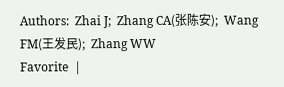Authors:  Zhai J;  Zhang CA(张陈安);  Wang FM(王发民);  Zhang WW
Favorite  |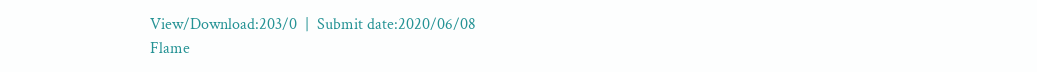View/Download:203/0  |  Submit date:2020/06/08
Flame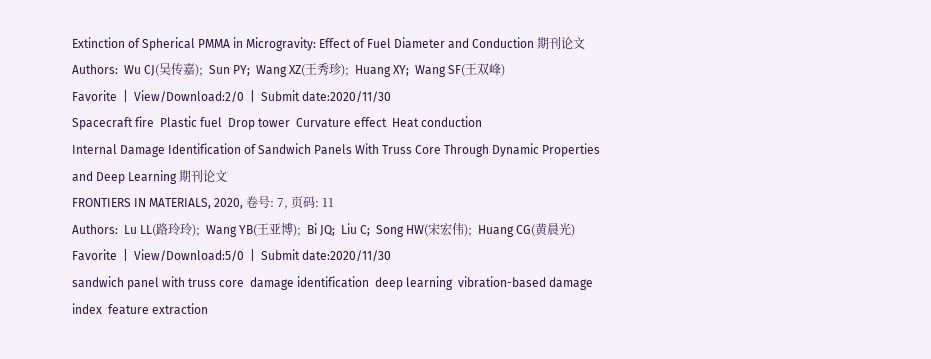Extinction of Spherical PMMA in Microgravity: Effect of Fuel Diameter and Conduction 期刊论文
Authors:  Wu CJ(吴传嘉);  Sun PY;  Wang XZ(王秀珍);  Huang XY;  Wang SF(王双峰)
Favorite  |  View/Download:2/0  |  Submit date:2020/11/30
Spacecraft fire  Plastic fuel  Drop tower  Curvature effect  Heat conduction
Internal Damage Identification of Sandwich Panels With Truss Core Through Dynamic Properties and Deep Learning 期刊论文
FRONTIERS IN MATERIALS, 2020, 卷号: 7, 页码: 11
Authors:  Lu LL(路玲玲);  Wang YB(王亚博);  Bi JQ;  Liu C;  Song HW(宋宏伟);  Huang CG(黄晨光)
Favorite  |  View/Download:5/0  |  Submit date:2020/11/30
sandwich panel with truss core  damage identification  deep learning  vibration-based damage index  feature extraction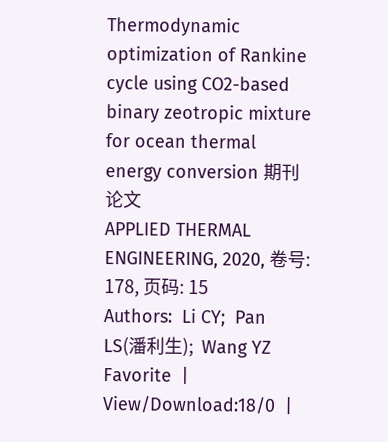Thermodynamic optimization of Rankine cycle using CO2-based binary zeotropic mixture for ocean thermal energy conversion 期刊论文
APPLIED THERMAL ENGINEERING, 2020, 卷号: 178, 页码: 15
Authors:  Li CY;  Pan LS(潘利生);  Wang YZ
Favorite  |  View/Download:18/0  |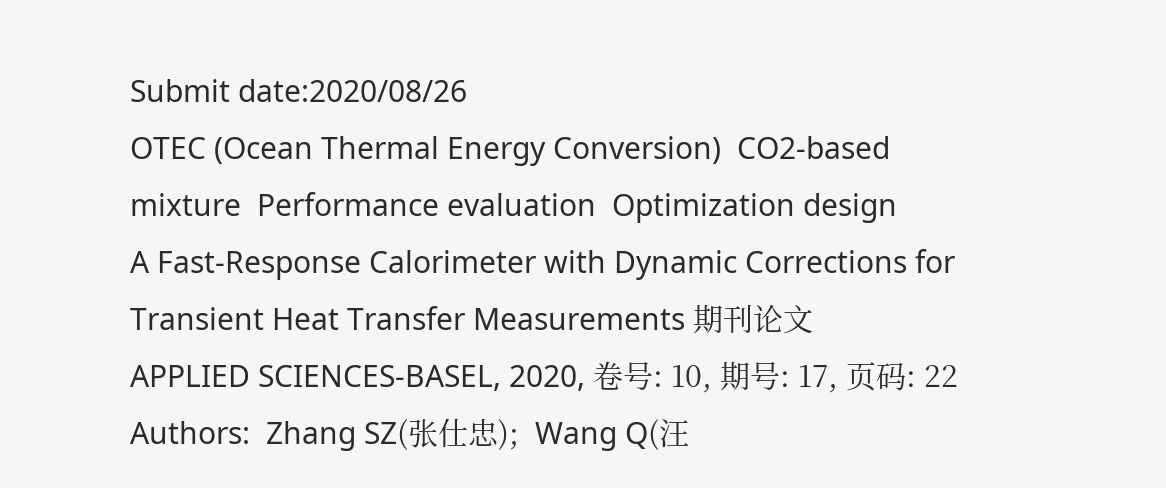Submit date:2020/08/26
OTEC (Ocean Thermal Energy Conversion)  CO2-based mixture  Performance evaluation  Optimization design
A Fast-Response Calorimeter with Dynamic Corrections for Transient Heat Transfer Measurements 期刊论文
APPLIED SCIENCES-BASEL, 2020, 卷号: 10, 期号: 17, 页码: 22
Authors:  Zhang SZ(张仕忠);  Wang Q(汪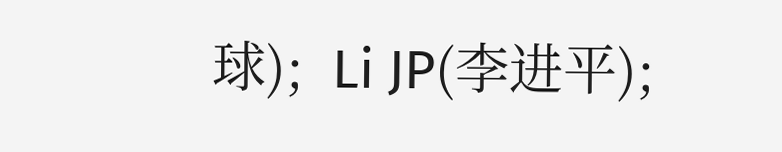球);  Li JP(李进平);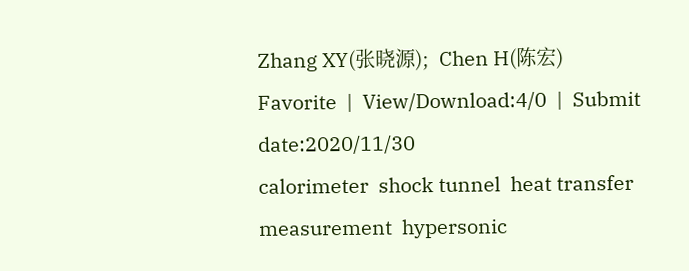Zhang XY(张晓源);  Chen H(陈宏)
Favorite  |  View/Download:4/0  |  Submit date:2020/11/30
calorimeter  shock tunnel  heat transfer measurement  hypersonic